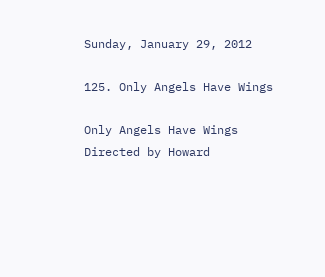Sunday, January 29, 2012

125. Only Angels Have Wings

Only Angels Have Wings
Directed by Howard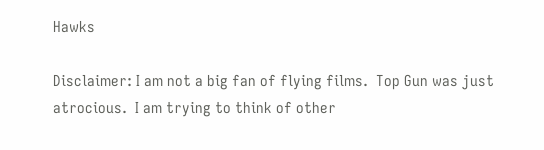Hawks

Disclaimer: I am not a big fan of flying films.  Top Gun was just atrocious.  I am trying to think of other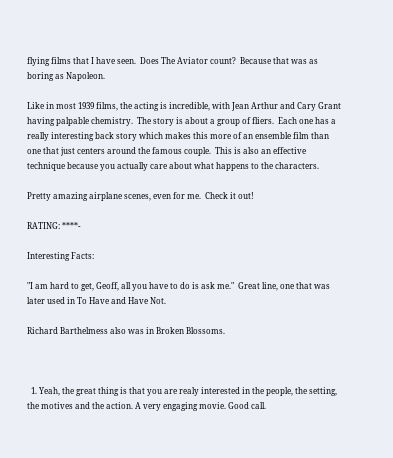flying films that I have seen.  Does The Aviator count?  Because that was as boring as Napoleon.

Like in most 1939 films, the acting is incredible, with Jean Arthur and Cary Grant having palpable chemistry.  The story is about a group of fliers.  Each one has a really interesting back story which makes this more of an ensemble film than one that just centers around the famous couple.  This is also an effective technique because you actually care about what happens to the characters.

Pretty amazing airplane scenes, even for me.  Check it out!

RATING: ****-

Interesting Facts:

"I am hard to get, Geoff, all you have to do is ask me."  Great line, one that was later used in To Have and Have Not.

Richard Barthelmess also was in Broken Blossoms.



  1. Yeah, the great thing is that you are realy interested in the people, the setting, the motives and the action. A very engaging movie. Good call.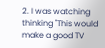2. I was watching thinking "This would make a good TV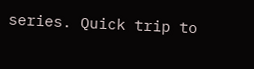series. Quick trip to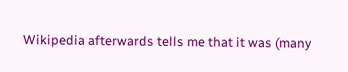Wikipedia afterwards tells me that it was (many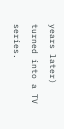years later) turned into a TV series.